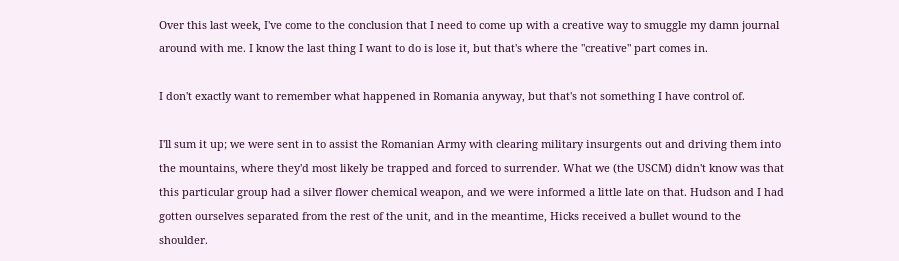Over this last week, I've come to the conclusion that I need to come up with a creative way to smuggle my damn journal around with me. I know the last thing I want to do is lose it, but that's where the "creative" part comes in.

I don't exactly want to remember what happened in Romania anyway, but that's not something I have control of.

I'll sum it up; we were sent in to assist the Romanian Army with clearing military insurgents out and driving them into the mountains, where they'd most likely be trapped and forced to surrender. What we (the USCM) didn't know was that this particular group had a silver flower chemical weapon, and we were informed a little late on that. Hudson and I had gotten ourselves separated from the rest of the unit, and in the meantime, Hicks received a bullet wound to the shoulder.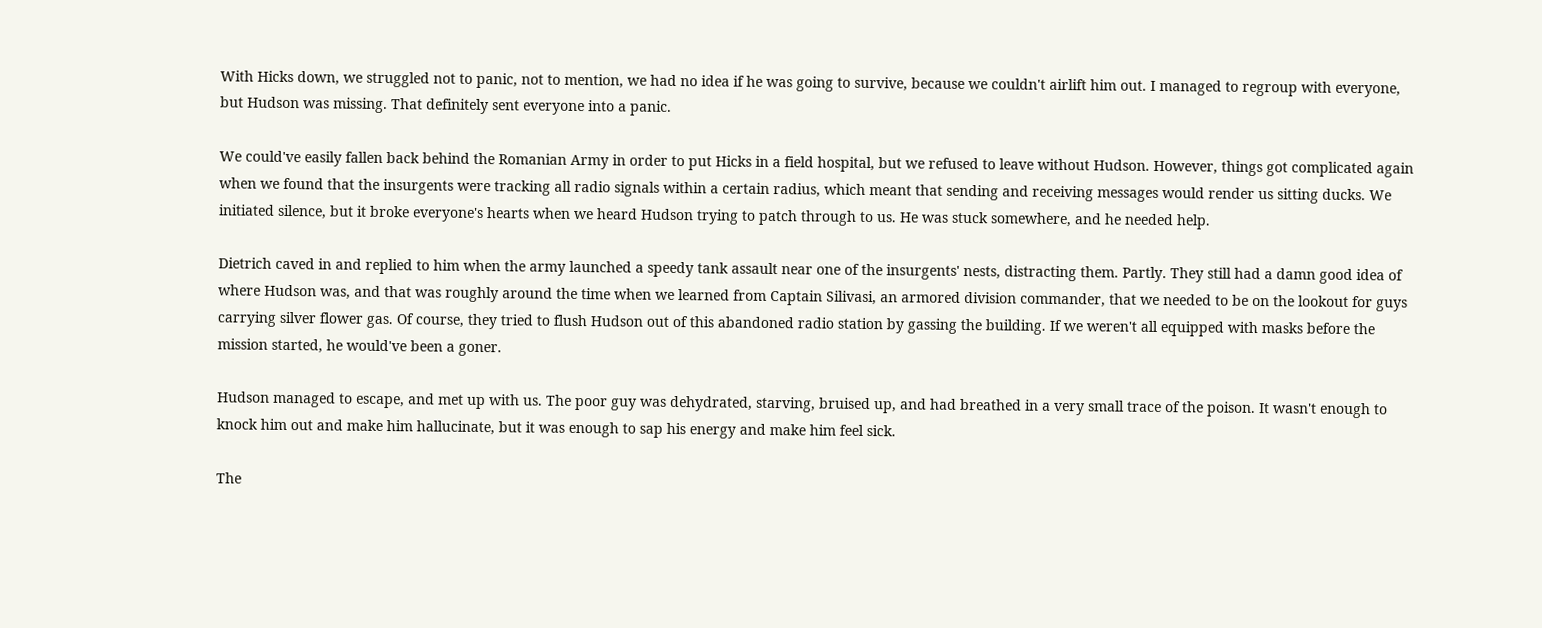With Hicks down, we struggled not to panic, not to mention, we had no idea if he was going to survive, because we couldn't airlift him out. I managed to regroup with everyone, but Hudson was missing. That definitely sent everyone into a panic.

We could've easily fallen back behind the Romanian Army in order to put Hicks in a field hospital, but we refused to leave without Hudson. However, things got complicated again when we found that the insurgents were tracking all radio signals within a certain radius, which meant that sending and receiving messages would render us sitting ducks. We initiated silence, but it broke everyone's hearts when we heard Hudson trying to patch through to us. He was stuck somewhere, and he needed help.

Dietrich caved in and replied to him when the army launched a speedy tank assault near one of the insurgents' nests, distracting them. Partly. They still had a damn good idea of where Hudson was, and that was roughly around the time when we learned from Captain Silivasi, an armored division commander, that we needed to be on the lookout for guys carrying silver flower gas. Of course, they tried to flush Hudson out of this abandoned radio station by gassing the building. If we weren't all equipped with masks before the mission started, he would've been a goner.

Hudson managed to escape, and met up with us. The poor guy was dehydrated, starving, bruised up, and had breathed in a very small trace of the poison. It wasn't enough to knock him out and make him hallucinate, but it was enough to sap his energy and make him feel sick.

The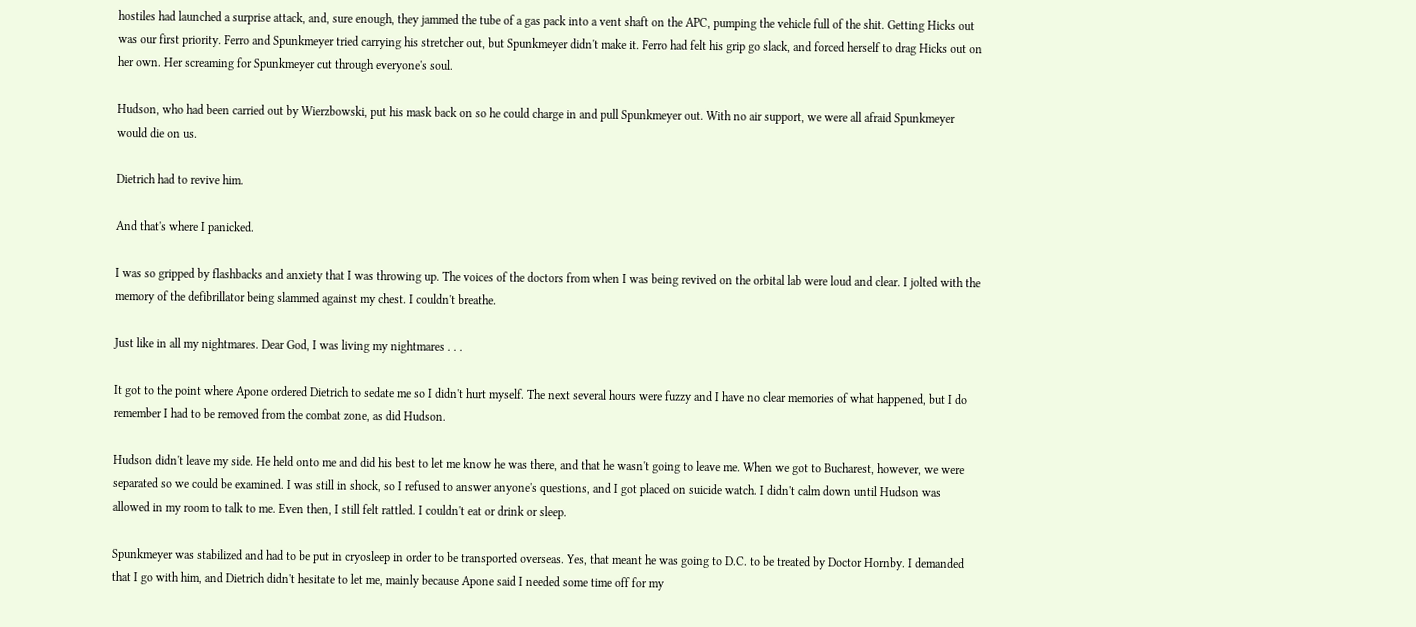hostiles had launched a surprise attack, and, sure enough, they jammed the tube of a gas pack into a vent shaft on the APC, pumping the vehicle full of the shit. Getting Hicks out was our first priority. Ferro and Spunkmeyer tried carrying his stretcher out, but Spunkmeyer didn't make it. Ferro had felt his grip go slack, and forced herself to drag Hicks out on her own. Her screaming for Spunkmeyer cut through everyone's soul.

Hudson, who had been carried out by Wierzbowski, put his mask back on so he could charge in and pull Spunkmeyer out. With no air support, we were all afraid Spunkmeyer would die on us.

Dietrich had to revive him.

And that's where I panicked.

I was so gripped by flashbacks and anxiety that I was throwing up. The voices of the doctors from when I was being revived on the orbital lab were loud and clear. I jolted with the memory of the defibrillator being slammed against my chest. I couldn't breathe.

Just like in all my nightmares. Dear God, I was living my nightmares . . .

It got to the point where Apone ordered Dietrich to sedate me so I didn't hurt myself. The next several hours were fuzzy and I have no clear memories of what happened, but I do remember I had to be removed from the combat zone, as did Hudson.

Hudson didn't leave my side. He held onto me and did his best to let me know he was there, and that he wasn't going to leave me. When we got to Bucharest, however, we were separated so we could be examined. I was still in shock, so I refused to answer anyone's questions, and I got placed on suicide watch. I didn't calm down until Hudson was allowed in my room to talk to me. Even then, I still felt rattled. I couldn't eat or drink or sleep.

Spunkmeyer was stabilized and had to be put in cryosleep in order to be transported overseas. Yes, that meant he was going to D.C. to be treated by Doctor Hornby. I demanded that I go with him, and Dietrich didn't hesitate to let me, mainly because Apone said I needed some time off for my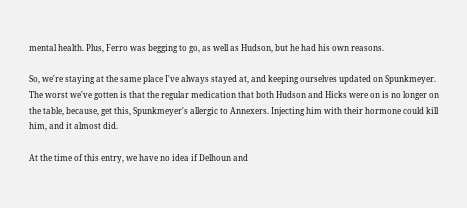mental health. Plus, Ferro was begging to go, as well as Hudson, but he had his own reasons.

So, we're staying at the same place I've always stayed at, and keeping ourselves updated on Spunkmeyer. The worst we've gotten is that the regular medication that both Hudson and Hicks were on is no longer on the table, because, get this, Spunkmeyer's allergic to Annexers. Injecting him with their hormone could kill him, and it almost did.

At the time of this entry, we have no idea if Delhoun and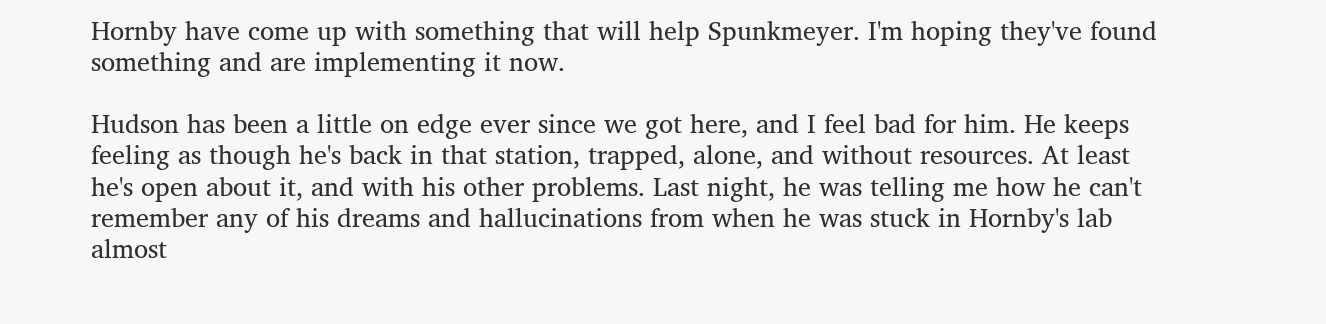Hornby have come up with something that will help Spunkmeyer. I'm hoping they've found something and are implementing it now.

Hudson has been a little on edge ever since we got here, and I feel bad for him. He keeps feeling as though he's back in that station, trapped, alone, and without resources. At least he's open about it, and with his other problems. Last night, he was telling me how he can't remember any of his dreams and hallucinations from when he was stuck in Hornby's lab almost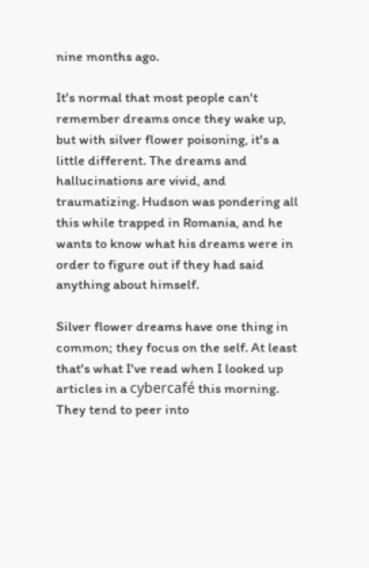nine months ago.

It's normal that most people can't remember dreams once they wake up, but with silver flower poisoning, it's a little different. The dreams and hallucinations are vivid, and traumatizing. Hudson was pondering all this while trapped in Romania, and he wants to know what his dreams were in order to figure out if they had said anything about himself.

Silver flower dreams have one thing in common; they focus on the self. At least that's what I've read when I looked up articles in a cybercafé this morning. They tend to peer into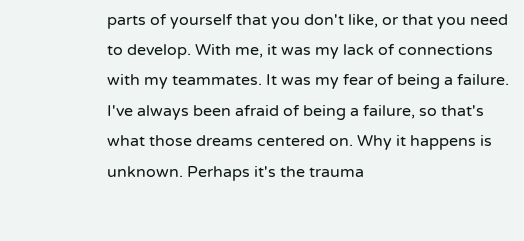parts of yourself that you don't like, or that you need to develop. With me, it was my lack of connections with my teammates. It was my fear of being a failure. I've always been afraid of being a failure, so that's what those dreams centered on. Why it happens is unknown. Perhaps it's the trauma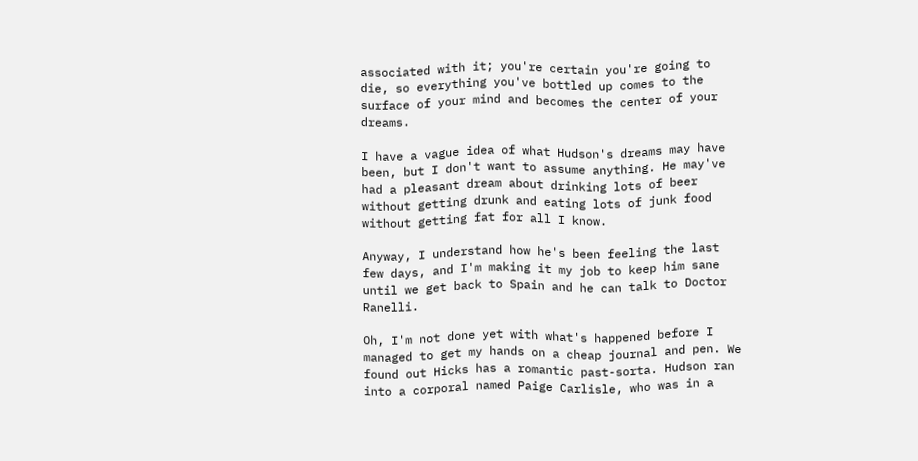associated with it; you're certain you're going to die, so everything you've bottled up comes to the surface of your mind and becomes the center of your dreams.

I have a vague idea of what Hudson's dreams may have been, but I don't want to assume anything. He may've had a pleasant dream about drinking lots of beer without getting drunk and eating lots of junk food without getting fat for all I know.

Anyway, I understand how he's been feeling the last few days, and I'm making it my job to keep him sane until we get back to Spain and he can talk to Doctor Ranelli.

Oh, I'm not done yet with what's happened before I managed to get my hands on a cheap journal and pen. We found out Hicks has a romantic past-sorta. Hudson ran into a corporal named Paige Carlisle, who was in a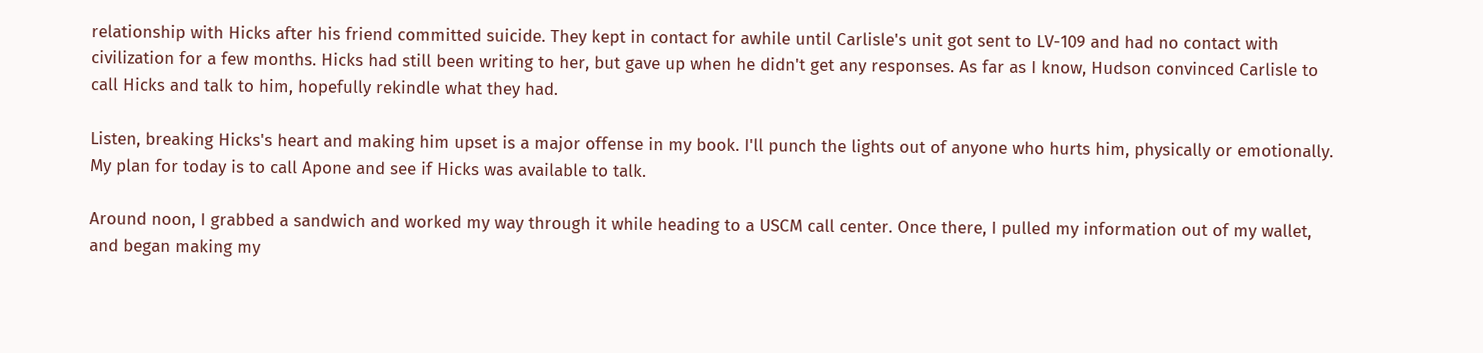relationship with Hicks after his friend committed suicide. They kept in contact for awhile until Carlisle's unit got sent to LV-109 and had no contact with civilization for a few months. Hicks had still been writing to her, but gave up when he didn't get any responses. As far as I know, Hudson convinced Carlisle to call Hicks and talk to him, hopefully rekindle what they had.

Listen, breaking Hicks's heart and making him upset is a major offense in my book. I'll punch the lights out of anyone who hurts him, physically or emotionally. My plan for today is to call Apone and see if Hicks was available to talk.

Around noon, I grabbed a sandwich and worked my way through it while heading to a USCM call center. Once there, I pulled my information out of my wallet, and began making my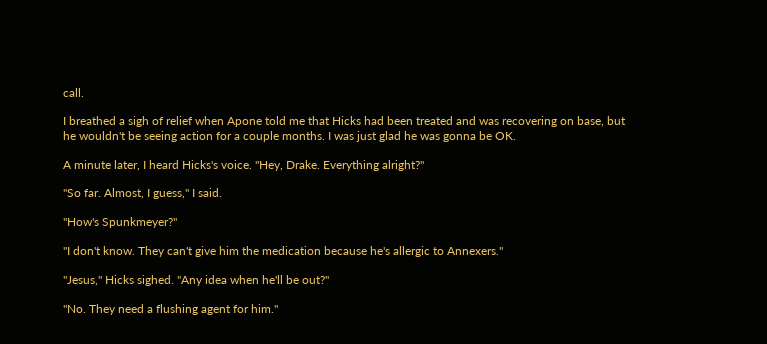call.

I breathed a sigh of relief when Apone told me that Hicks had been treated and was recovering on base, but he wouldn't be seeing action for a couple months. I was just glad he was gonna be OK.

A minute later, I heard Hicks's voice. "Hey, Drake. Everything alright?"

"So far. Almost, I guess," I said.

"How's Spunkmeyer?"

"I don't know. They can't give him the medication because he's allergic to Annexers."

"Jesus," Hicks sighed. "Any idea when he'll be out?"

"No. They need a flushing agent for him."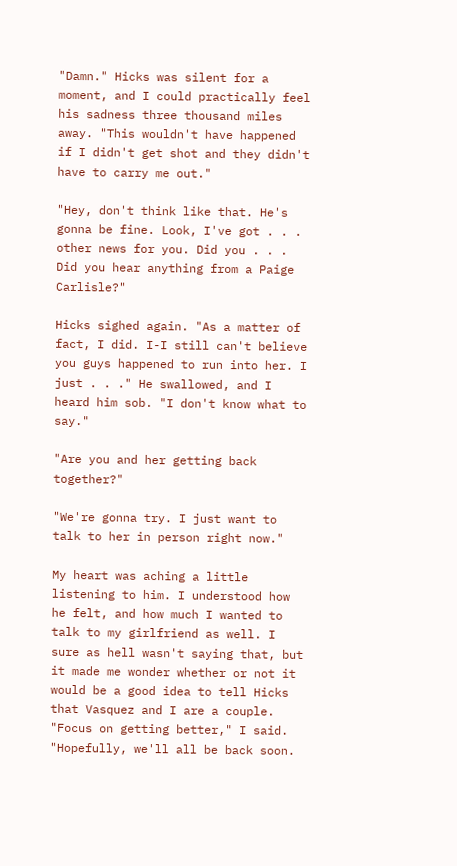"Damn." Hicks was silent for a moment, and I could practically feel his sadness three thousand miles away. "This wouldn't have happened if I didn't get shot and they didn't have to carry me out."

"Hey, don't think like that. He's gonna be fine. Look, I've got . . . other news for you. Did you . . . Did you hear anything from a Paige Carlisle?"

Hicks sighed again. "As a matter of fact, I did. I-I still can't believe you guys happened to run into her. I just . . ." He swallowed, and I heard him sob. "I don't know what to say."

"Are you and her getting back together?"

"We're gonna try. I just want to talk to her in person right now."

My heart was aching a little listening to him. I understood how he felt, and how much I wanted to talk to my girlfriend as well. I sure as hell wasn't saying that, but it made me wonder whether or not it would be a good idea to tell Hicks that Vasquez and I are a couple. "Focus on getting better," I said. "Hopefully, we'll all be back soon.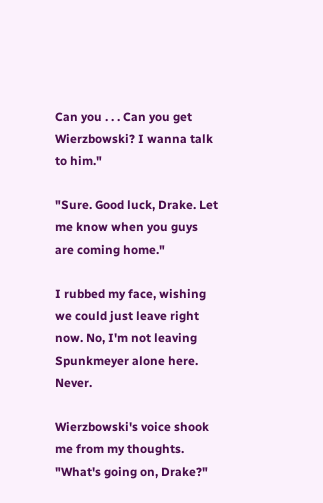Can you . . . Can you get Wierzbowski? I wanna talk to him."

"Sure. Good luck, Drake. Let me know when you guys are coming home."

I rubbed my face, wishing we could just leave right now. No, I'm not leaving Spunkmeyer alone here. Never.

Wierzbowski's voice shook me from my thoughts. "What's going on, Drake?"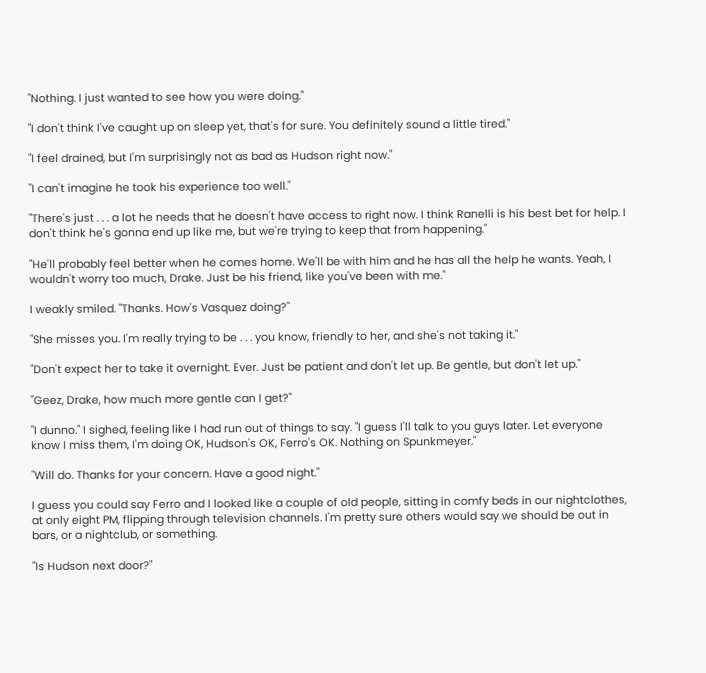"Nothing. I just wanted to see how you were doing."

"I don't think I've caught up on sleep yet, that's for sure. You definitely sound a little tired."

"I feel drained, but I'm surprisingly not as bad as Hudson right now."

"I can't imagine he took his experience too well."

"There's just . . . a lot he needs that he doesn't have access to right now. I think Ranelli is his best bet for help. I don't think he's gonna end up like me, but we're trying to keep that from happening."

"He'll probably feel better when he comes home. We'll be with him and he has all the help he wants. Yeah, I wouldn't worry too much, Drake. Just be his friend, like you've been with me."

I weakly smiled. "Thanks. How's Vasquez doing?"

"She misses you. I'm really trying to be . . . you know, friendly to her, and she's not taking it."

"Don't expect her to take it overnight. Ever. Just be patient and don't let up. Be gentle, but don't let up."

"Geez, Drake, how much more gentle can I get?"

"I dunno." I sighed, feeling like I had run out of things to say. "I guess I'll talk to you guys later. Let everyone know I miss them, I'm doing OK, Hudson's OK, Ferro's OK. Nothing on Spunkmeyer."

"Will do. Thanks for your concern. Have a good night."

I guess you could say Ferro and I looked like a couple of old people, sitting in comfy beds in our nightclothes, at only eight PM, flipping through television channels. I'm pretty sure others would say we should be out in bars, or a nightclub, or something.

"Is Hudson next door?"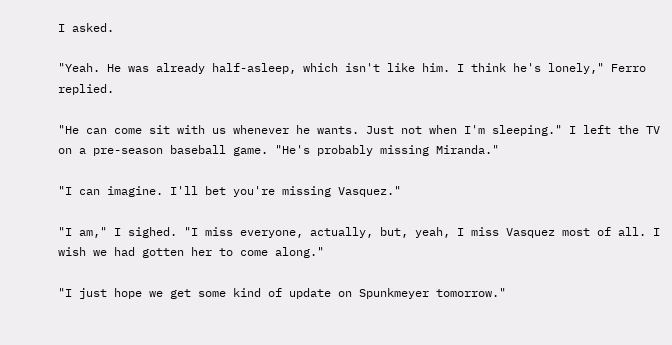I asked.

"Yeah. He was already half-asleep, which isn't like him. I think he's lonely," Ferro replied.

"He can come sit with us whenever he wants. Just not when I'm sleeping." I left the TV on a pre-season baseball game. "He's probably missing Miranda."

"I can imagine. I'll bet you're missing Vasquez."

"I am," I sighed. "I miss everyone, actually, but, yeah, I miss Vasquez most of all. I wish we had gotten her to come along."

"I just hope we get some kind of update on Spunkmeyer tomorrow."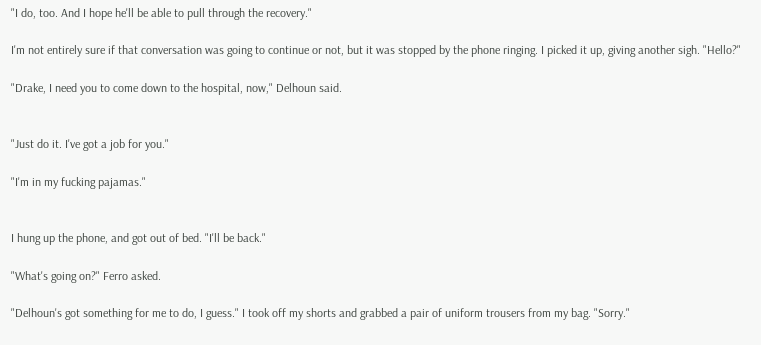"I do, too. And I hope he'll be able to pull through the recovery."

I'm not entirely sure if that conversation was going to continue or not, but it was stopped by the phone ringing. I picked it up, giving another sigh. "Hello?"

"Drake, I need you to come down to the hospital, now," Delhoun said.


"Just do it. I've got a job for you."

"I'm in my fucking pajamas."


I hung up the phone, and got out of bed. "I'll be back."

"What's going on?" Ferro asked.

"Delhoun's got something for me to do, I guess." I took off my shorts and grabbed a pair of uniform trousers from my bag. "Sorry."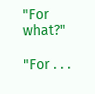"For what?"

"For . . .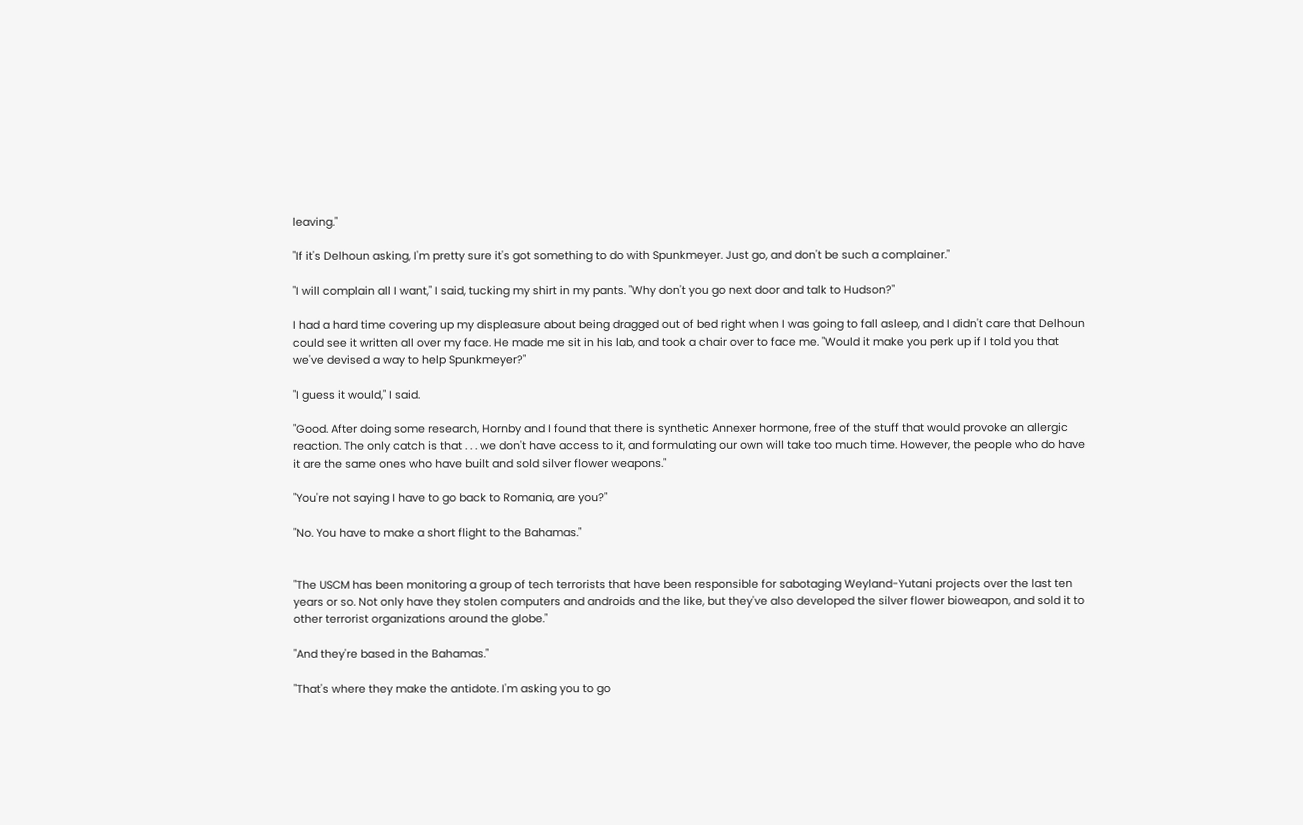leaving."

"If it's Delhoun asking, I'm pretty sure it's got something to do with Spunkmeyer. Just go, and don't be such a complainer."

"I will complain all I want," I said, tucking my shirt in my pants. "Why don't you go next door and talk to Hudson?"

I had a hard time covering up my displeasure about being dragged out of bed right when I was going to fall asleep, and I didn't care that Delhoun could see it written all over my face. He made me sit in his lab, and took a chair over to face me. "Would it make you perk up if I told you that we've devised a way to help Spunkmeyer?"

"I guess it would," I said.

"Good. After doing some research, Hornby and I found that there is synthetic Annexer hormone, free of the stuff that would provoke an allergic reaction. The only catch is that . . . we don't have access to it, and formulating our own will take too much time. However, the people who do have it are the same ones who have built and sold silver flower weapons."

"You're not saying I have to go back to Romania, are you?"

"No. You have to make a short flight to the Bahamas."


"The USCM has been monitoring a group of tech terrorists that have been responsible for sabotaging Weyland-Yutani projects over the last ten years or so. Not only have they stolen computers and androids and the like, but they've also developed the silver flower bioweapon, and sold it to other terrorist organizations around the globe."

"And they're based in the Bahamas."

"That's where they make the antidote. I'm asking you to go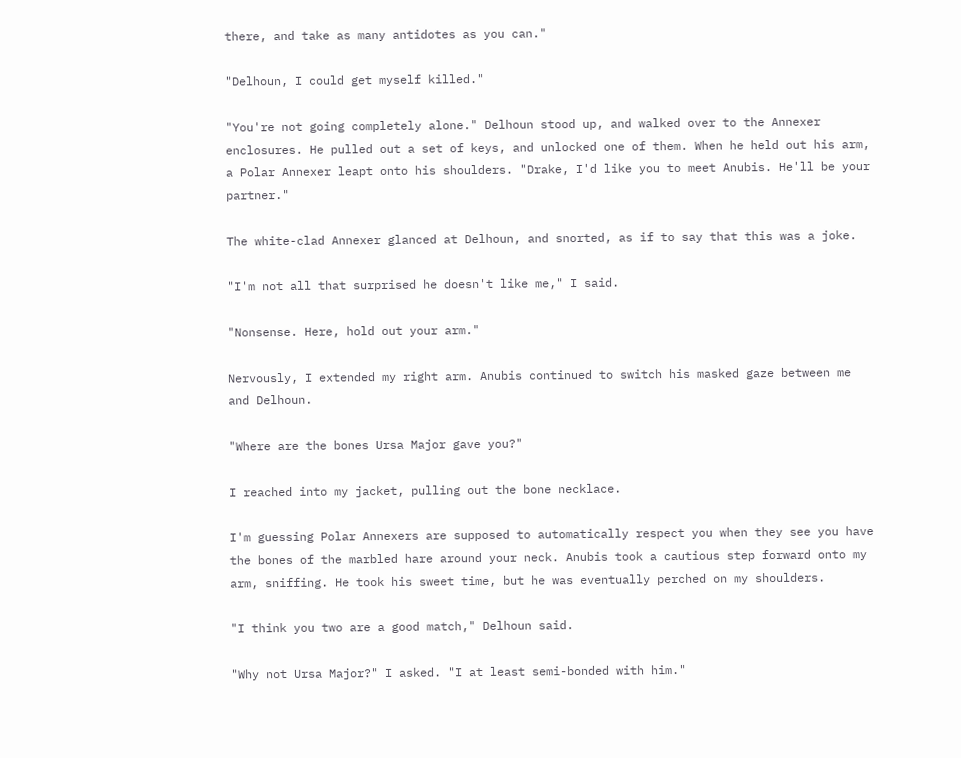there, and take as many antidotes as you can."

"Delhoun, I could get myself killed."

"You're not going completely alone." Delhoun stood up, and walked over to the Annexer enclosures. He pulled out a set of keys, and unlocked one of them. When he held out his arm, a Polar Annexer leapt onto his shoulders. "Drake, I'd like you to meet Anubis. He'll be your partner."

The white-clad Annexer glanced at Delhoun, and snorted, as if to say that this was a joke.

"I'm not all that surprised he doesn't like me," I said.

"Nonsense. Here, hold out your arm."

Nervously, I extended my right arm. Anubis continued to switch his masked gaze between me and Delhoun.

"Where are the bones Ursa Major gave you?"

I reached into my jacket, pulling out the bone necklace.

I'm guessing Polar Annexers are supposed to automatically respect you when they see you have the bones of the marbled hare around your neck. Anubis took a cautious step forward onto my arm, sniffing. He took his sweet time, but he was eventually perched on my shoulders.

"I think you two are a good match," Delhoun said.

"Why not Ursa Major?" I asked. "I at least semi-bonded with him."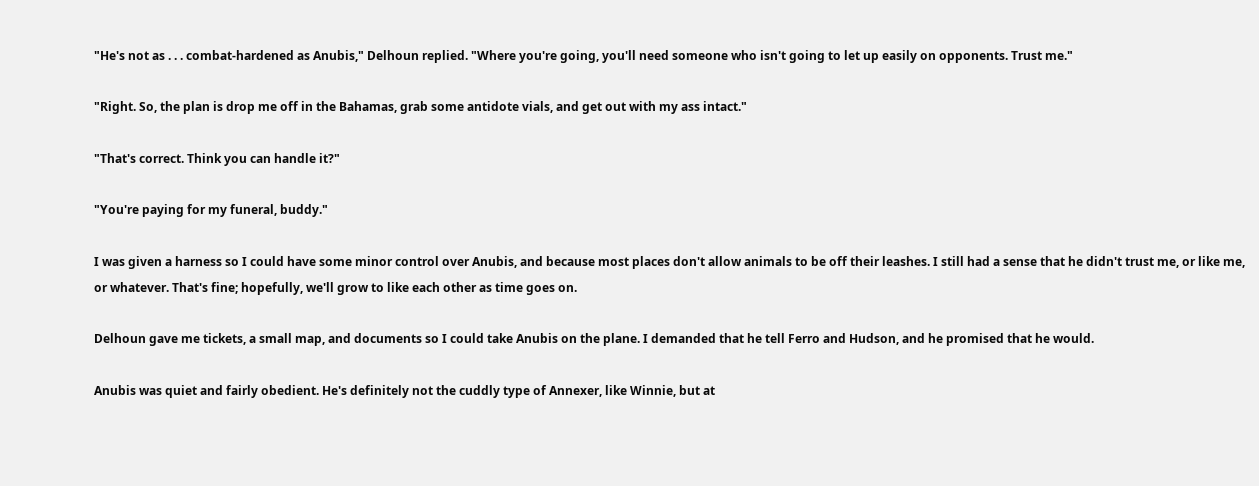"He's not as . . . combat-hardened as Anubis," Delhoun replied. "Where you're going, you'll need someone who isn't going to let up easily on opponents. Trust me."

"Right. So, the plan is drop me off in the Bahamas, grab some antidote vials, and get out with my ass intact."

"That's correct. Think you can handle it?"

"You're paying for my funeral, buddy."

I was given a harness so I could have some minor control over Anubis, and because most places don't allow animals to be off their leashes. I still had a sense that he didn't trust me, or like me, or whatever. That's fine; hopefully, we'll grow to like each other as time goes on.

Delhoun gave me tickets, a small map, and documents so I could take Anubis on the plane. I demanded that he tell Ferro and Hudson, and he promised that he would.

Anubis was quiet and fairly obedient. He's definitely not the cuddly type of Annexer, like Winnie, but at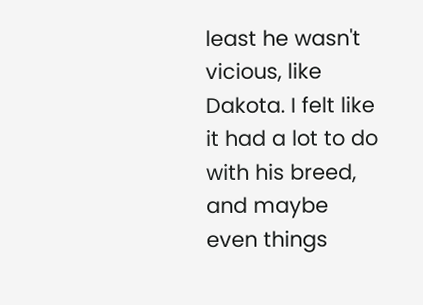least he wasn't vicious, like Dakota. I felt like it had a lot to do with his breed, and maybe even things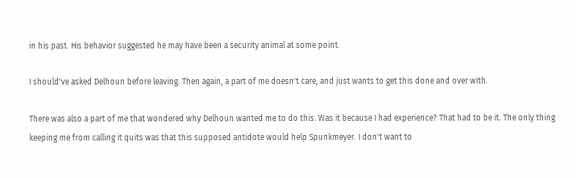in his past. His behavior suggested he may have been a security animal at some point.

I should've asked Delhoun before leaving. Then again, a part of me doesn't care, and just wants to get this done and over with.

There was also a part of me that wondered why Delhoun wanted me to do this. Was it because I had experience? That had to be it. The only thing keeping me from calling it quits was that this supposed antidote would help Spunkmeyer. I don't want to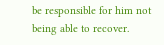be responsible for him not being able to recover.